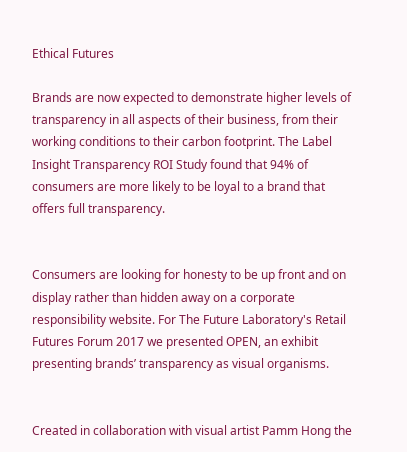Ethical Futures

Brands are now expected to demonstrate higher levels of transparency in all aspects of their business, from their working conditions to their carbon footprint. The Label Insight Transparency ROI Study found that 94% of consumers are more likely to be loyal to a brand that offers full transparency.


Consumers are looking for honesty to be up front and on display rather than hidden away on a corporate responsibility website. For The Future Laboratory's Retail Futures Forum 2017 we presented OPEN, an exhibit presenting brands’ transparency as visual organisms.


Created in collaboration with visual artist Pamm Hong the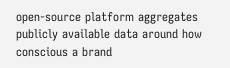open-source platform aggregates publicly available data around how conscious a brand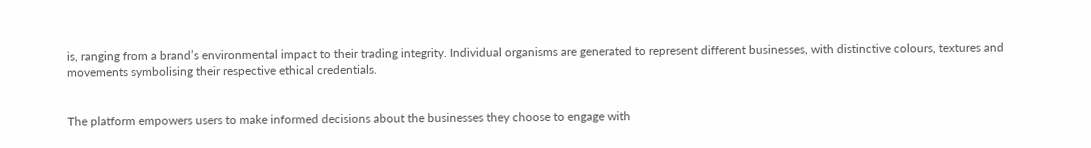is, ranging from a brand’s environmental impact to their trading integrity. Individual organisms are generated to represent different businesses, with distinctive colours, textures and movements symbolising their respective ethical credentials.


The platform empowers users to make informed decisions about the businesses they choose to engage with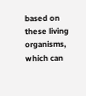based on these living organisms, which can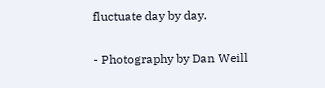fluctuate day by day.

- Photography by Dan Weill